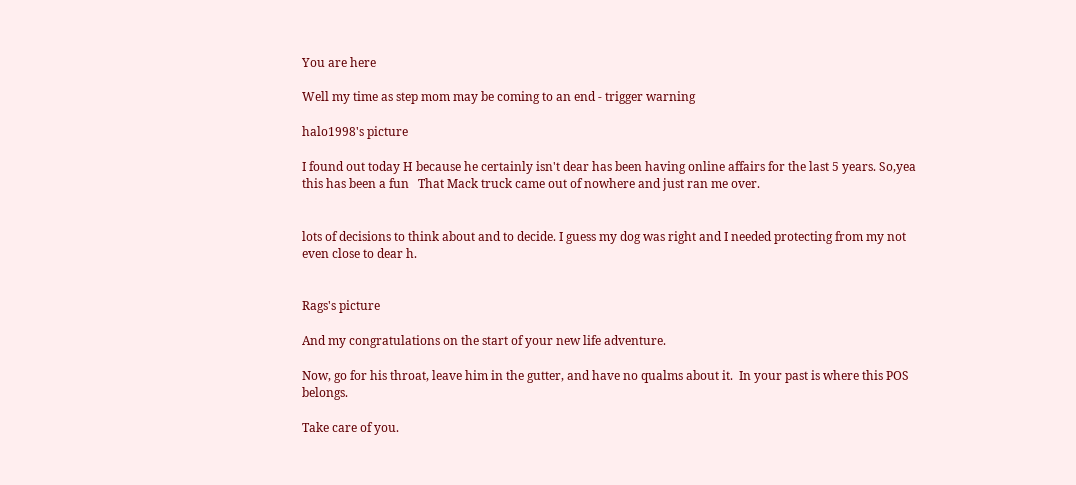You are here

Well my time as step mom may be coming to an end - trigger warning

halo1998's picture

I found out today H because he certainly isn't dear has been having online affairs for the last 5 years. So,yea this has been a fun   That Mack truck came out of nowhere and just ran me over.


lots of decisions to think about and to decide. I guess my dog was right and I needed protecting from my not even close to dear h.


Rags's picture

And my congratulations on the start of your new life adventure.

Now, go for his throat, leave him in the gutter, and have no qualms about it.  In your past is where this POS belongs.

Take care of you.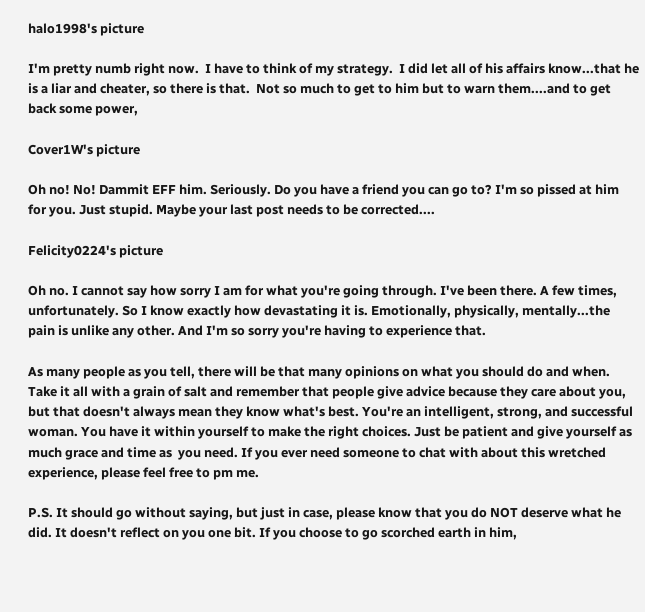halo1998's picture

I'm pretty numb right now.  I have to think of my strategy.  I did let all of his affairs know...that he is a liar and cheater, so there is that.  Not so much to get to him but to warn them....and to get back some power,

Cover1W's picture

Oh no! No! Dammit EFF him. Seriously. Do you have a friend you can go to? I'm so pissed at him for you. Just stupid. Maybe your last post needs to be corrected....

Felicity0224's picture

Oh no. I cannot say how sorry I am for what you're going through. I've been there. A few times, unfortunately. So I know exactly how devastating it is. Emotionally, physically, mentally...the pain is unlike any other. And I'm so sorry you're having to experience that.

As many people as you tell, there will be that many opinions on what you should do and when. Take it all with a grain of salt and remember that people give advice because they care about you, but that doesn't always mean they know what's best. You're an intelligent, strong, and successful woman. You have it within yourself to make the right choices. Just be patient and give yourself as much grace and time as  you need. If you ever need someone to chat with about this wretched experience, please feel free to pm me.

P.S. It should go without saying, but just in case, please know that you do NOT deserve what he did. It doesn't reflect on you one bit. If you choose to go scorched earth in him,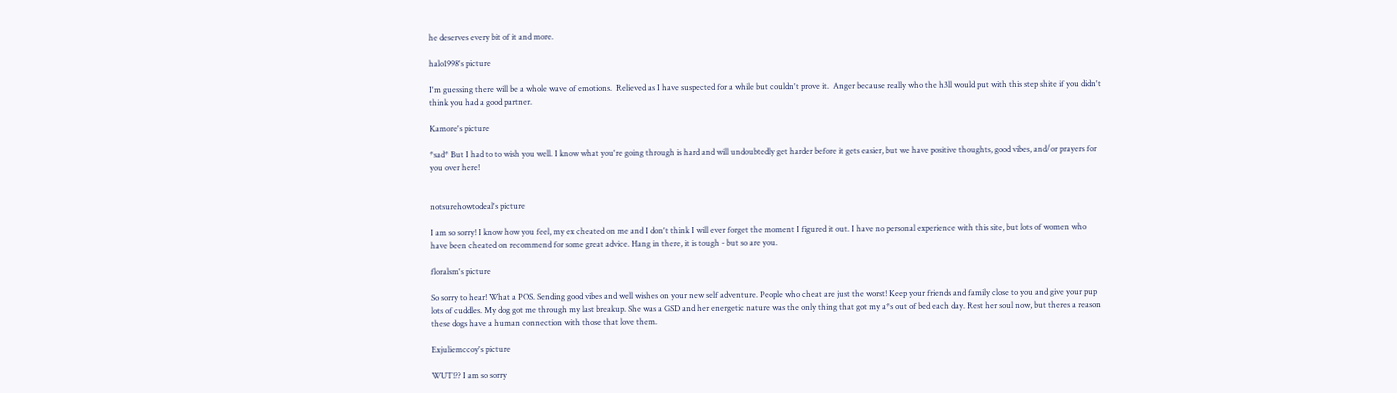he deserves every bit of it and more.

halo1998's picture

I'm guessing there will be a whole wave of emotions.  Relieved as I have suspected for a while but couldn't prove it.  Anger because really who the h3ll would put with this step shite if you didn't think you had a good partner.

Kamore's picture

*sad* But I had to to wish you well. I know what you're going through is hard and will undoubtedly get harder before it gets easier, but we have positive thoughts, good vibes, and/or prayers for you over here!


notsurehowtodeal's picture

I am so sorry! I know how you feel, my ex cheated on me and I don't think I will ever forget the moment I figured it out. I have no personal experience with this site, but lots of women who have been cheated on recommend for some great advice. Hang in there, it is tough - but so are you.

floralsm's picture

So sorry to hear! What a POS. Sending good vibes and well wishes on your new self adventure. People who cheat are just the worst! Keep your friends and family close to you and give your pup lots of cuddles. My dog got me through my last breakup. She was a GSD and her energetic nature was the only thing that got my a*s out of bed each day. Rest her soul now, but theres a reason these dogs have a human connection with those that love them.

Exjuliemccoy's picture

WUT!?? I am so sorry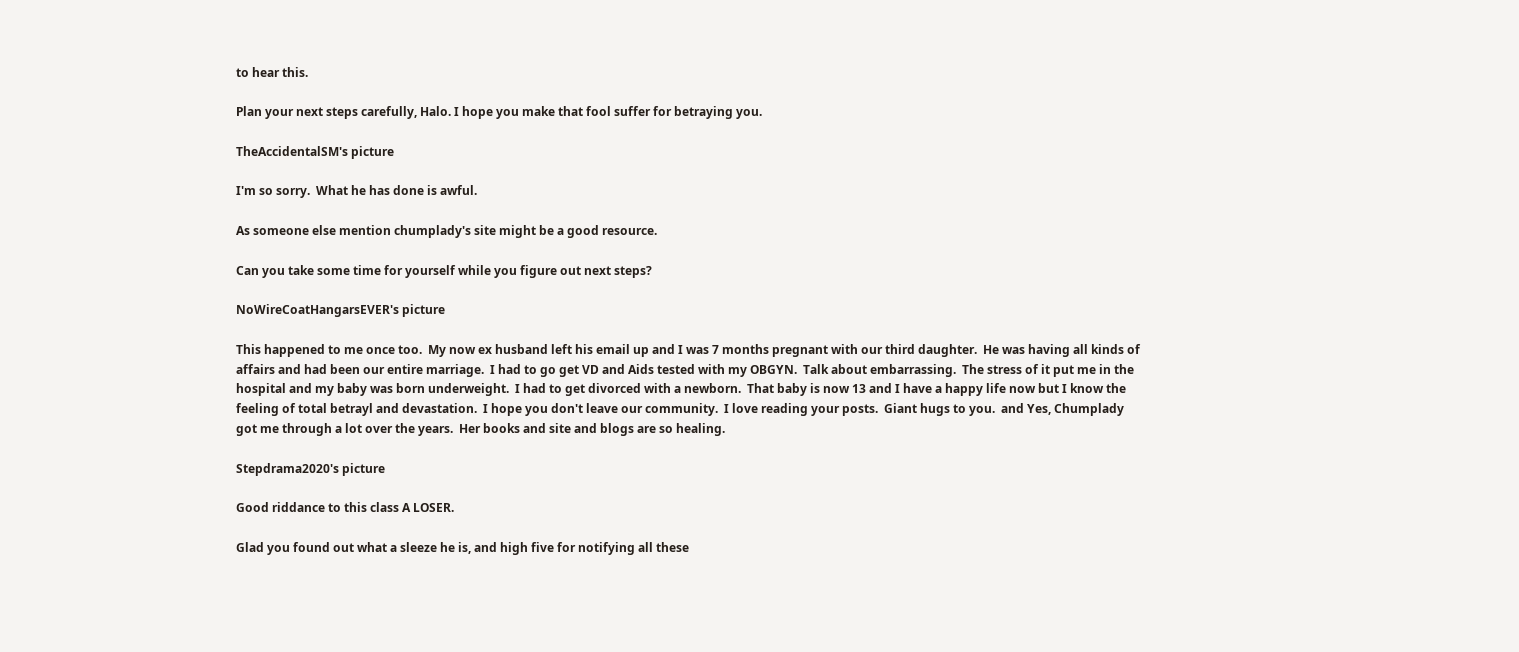to hear this.

Plan your next steps carefully, Halo. I hope you make that fool suffer for betraying you.

TheAccidentalSM's picture

I'm so sorry.  What he has done is awful.

As someone else mention chumplady's site might be a good resource.

Can you take some time for yourself while you figure out next steps?

NoWireCoatHangarsEVER's picture

This happened to me once too.  My now ex husband left his email up and I was 7 months pregnant with our third daughter.  He was having all kinds of affairs and had been our entire marriage.  I had to go get VD and Aids tested with my OBGYN.  Talk about embarrassing.  The stress of it put me in the hospital and my baby was born underweight.  I had to get divorced with a newborn.  That baby is now 13 and I have a happy life now but I know the feeling of total betrayl and devastation.  I hope you don't leave our community.  I love reading your posts.  Giant hugs to you.  and Yes, Chumplady got me through a lot over the years.  Her books and site and blogs are so healing.

Stepdrama2020's picture

Good riddance to this class A LOSER.

Glad you found out what a sleeze he is, and high five for notifying all these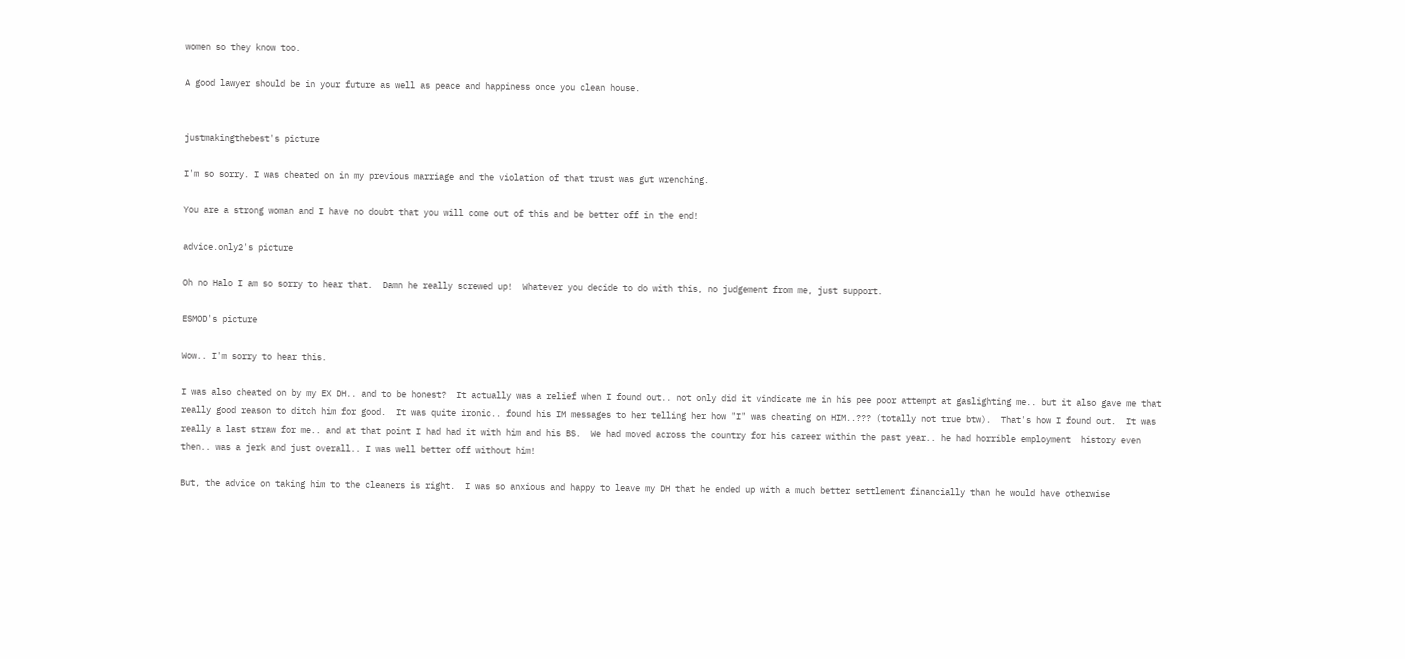women so they know too.

A good lawyer should be in your future as well as peace and happiness once you clean house.


justmakingthebest's picture

I'm so sorry. I was cheated on in my previous marriage and the violation of that trust was gut wrenching.

You are a strong woman and I have no doubt that you will come out of this and be better off in the end!

advice.only2's picture

Oh no Halo I am so sorry to hear that.  Damn he really screwed up!  Whatever you decide to do with this, no judgement from me, just support.

ESMOD's picture

Wow.. I'm sorry to hear this.

I was also cheated on by my EX DH.. and to be honest?  It actually was a relief when I found out.. not only did it vindicate me in his pee poor attempt at gaslighting me.. but it also gave me that really good reason to ditch him for good.  It was quite ironic.. found his IM messages to her telling her how "I" was cheating on HIM..??? (totally not true btw).  That's how I found out.  It was really a last straw for me.. and at that point I had had it with him and his BS.  We had moved across the country for his career within the past year.. he had horrible employment  history even then.. was a jerk and just overall.. I was well better off without him!

But, the advice on taking him to the cleaners is right.  I was so anxious and happy to leave my DH that he ended up with a much better settlement financially than he would have otherwise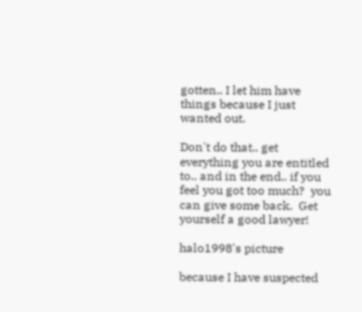gotten.. I let him have things because I just wanted out.

Don't do that.. get everything you are entitled to.. and in the end.. if you feel you got too much?  you can give some back.  Get yourself a good lawyer!

halo1998's picture

because I have suspected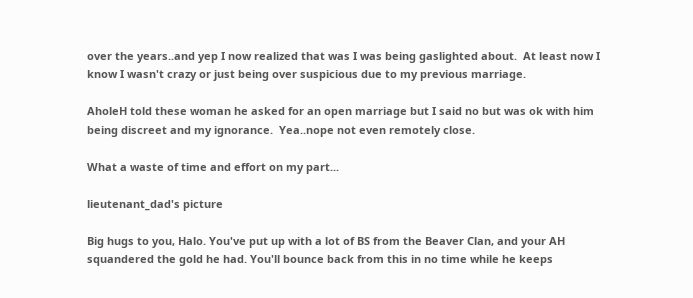over the years..and yep I now realized that was I was being gaslighted about.  At least now I know I wasn't crazy or just being over suspicious due to my previous marriage.

AholeH told these woman he asked for an open marriage but I said no but was ok with him being discreet and my ignorance.  Yea..nope not even remotely close.

What a waste of time and effort on my part...

lieutenant_dad's picture

Big hugs to you, Halo. You've put up with a lot of BS from the Beaver Clan, and your AH squandered the gold he had. You'll bounce back from this in no time while he keeps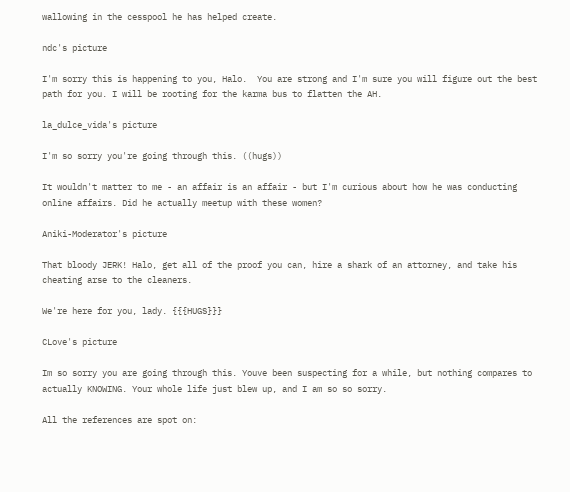wallowing in the cesspool he has helped create.

ndc's picture

I'm sorry this is happening to you, Halo.  You are strong and I'm sure you will figure out the best path for you. I will be rooting for the karma bus to flatten the AH.

la_dulce_vida's picture

I'm so sorry you're going through this. ((hugs))

It wouldn't matter to me - an affair is an affair - but I'm curious about how he was conducting online affairs. Did he actually meetup with these women?

Aniki-Moderator's picture

That bloody JERK! Halo, get all of the proof you can, hire a shark of an attorney, and take his cheating arse to the cleaners.

We're here for you, lady. {{{HUGS}}}

CLove's picture

Im so sorry you are going through this. Youve been suspecting for a while, but nothing compares to actually KNOWING. Your whole life just blew up, and I am so so sorry.

All the references are spot on: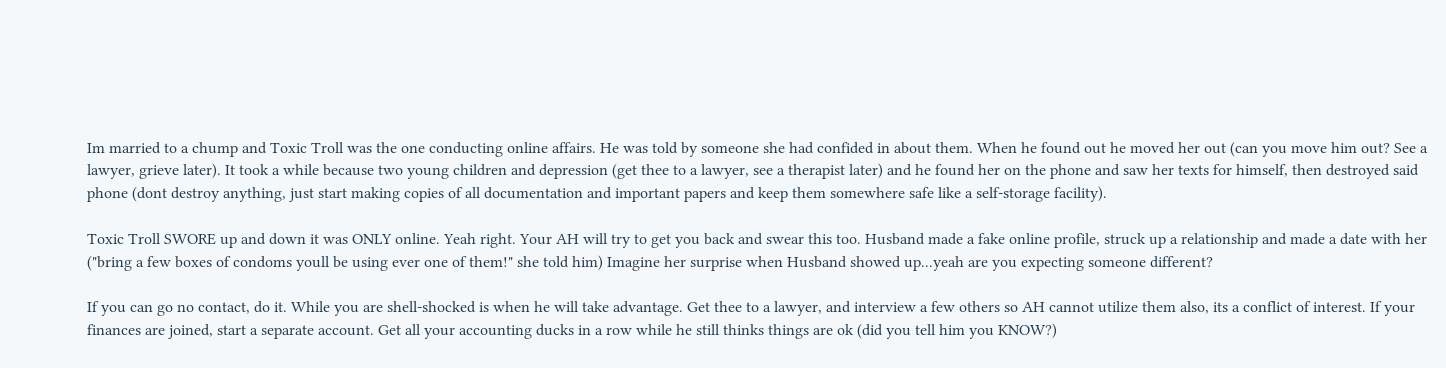Im married to a chump and Toxic Troll was the one conducting online affairs. He was told by someone she had confided in about them. When he found out he moved her out (can you move him out? See a lawyer, grieve later). It took a while because two young children and depression (get thee to a lawyer, see a therapist later) and he found her on the phone and saw her texts for himself, then destroyed said phone (dont destroy anything, just start making copies of all documentation and important papers and keep them somewhere safe like a self-storage facility).

Toxic Troll SWORE up and down it was ONLY online. Yeah right. Your AH will try to get you back and swear this too. Husband made a fake online profile, struck up a relationship and made a date with her ("bring a few boxes of condoms youll be using ever one of them!" she told him) Imagine her surprise when Husband showed up...yeah are you expecting someone different?

If you can go no contact, do it. While you are shell-shocked is when he will take advantage. Get thee to a lawyer, and interview a few others so AH cannot utilize them also, its a conflict of interest. If your finances are joined, start a separate account. Get all your accounting ducks in a row while he still thinks things are ok (did you tell him you KNOW?)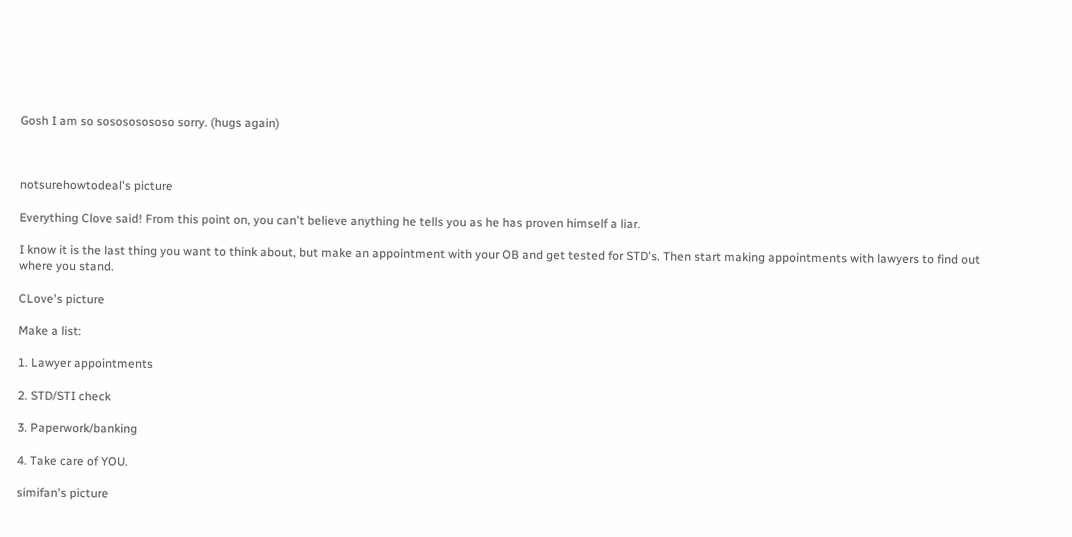Gosh I am so sosososososo sorry. (hugs again)



notsurehowtodeal's picture

Everything Clove said! From this point on, you can't believe anything he tells you as he has proven himself a liar.

I know it is the last thing you want to think about, but make an appointment with your OB and get tested for STD's. Then start making appointments with lawyers to find out where you stand.

CLove's picture

Make a list:

1. Lawyer appointments

2. STD/STI check

3. Paperwork/banking

4. Take care of YOU.

simifan's picture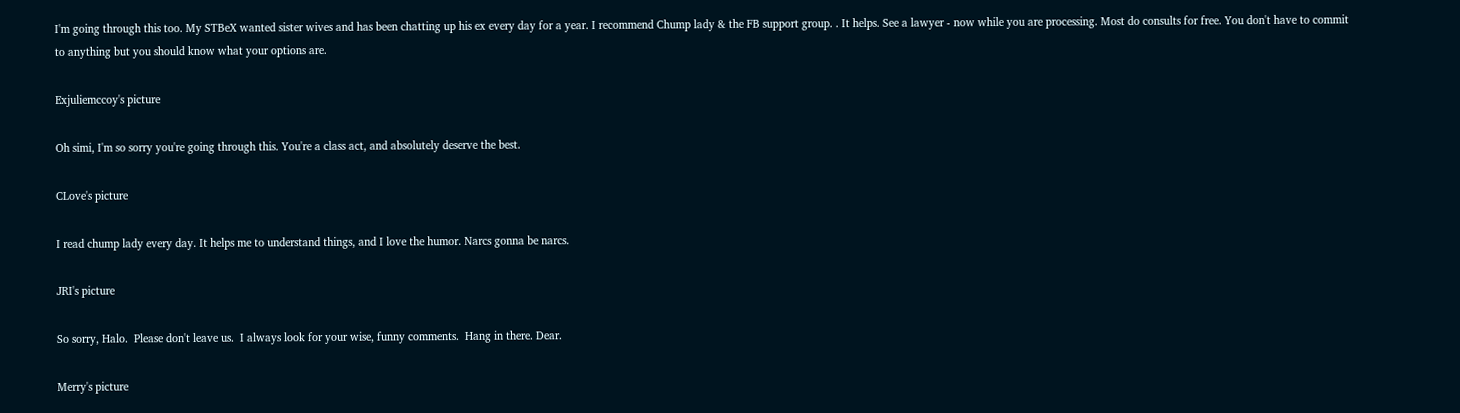I'm going through this too. My STBeX wanted sister wives and has been chatting up his ex every day for a year. I recommend Chump lady & the FB support group. . It helps. See a lawyer - now while you are processing. Most do consults for free. You don't have to commit to anything but you should know what your options are.

Exjuliemccoy's picture

Oh simi, I'm so sorry you're going through this. You're a class act, and absolutely deserve the best.

CLove's picture

I read chump lady every day. It helps me to understand things, and I love the humor. Narcs gonna be narcs.

JRI's picture

So sorry, Halo.  Please don't leave us.  I always look for your wise, funny comments.  Hang in there. Dear.

Merry's picture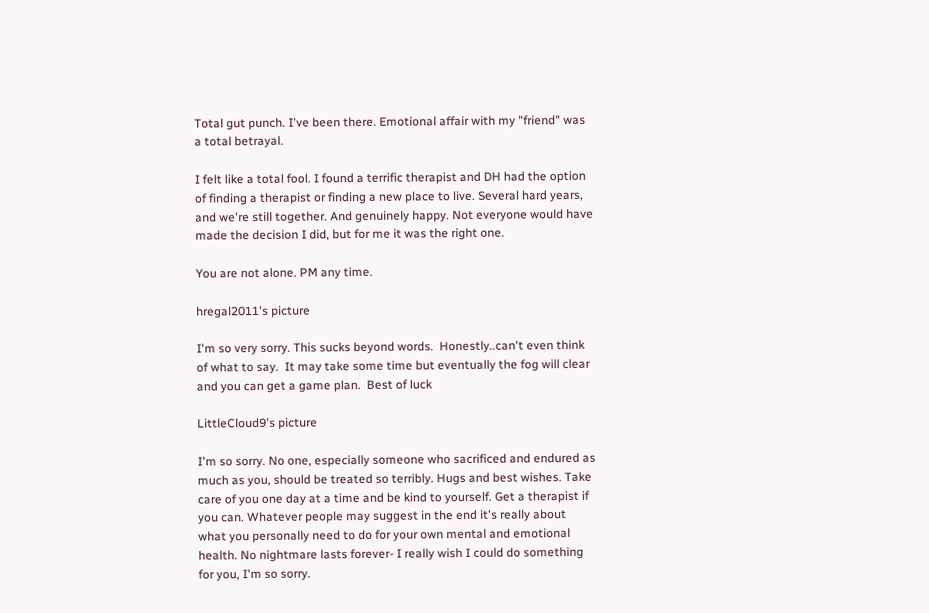Total gut punch. I've been there. Emotional affair with my "friend" was a total betrayal.

I felt like a total fool. I found a terrific therapist and DH had the option of finding a therapist or finding a new place to live. Several hard years, and we're still together. And genuinely happy. Not everyone would have made the decision I did, but for me it was the right one.

You are not alone. PM any time.

hregal2011's picture

I'm so very sorry. This sucks beyond words.  Honestly..can't even think of what to say.  It may take some time but eventually the fog will clear and you can get a game plan.  Best of luck

LittleCloud9's picture

I'm so sorry. No one, especially someone who sacrificed and endured as much as you, should be treated so terribly. Hugs and best wishes. Take care of you one day at a time and be kind to yourself. Get a therapist if you can. Whatever people may suggest in the end it's really about what you personally need to do for your own mental and emotional health. No nightmare lasts forever- I really wish I could do something for you, I'm so sorry.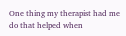One thing my therapist had me do that helped when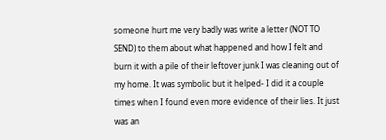someone hurt me very badly was write a letter (NOT TO SEND) to them about what happened and how I felt and burn it with a pile of their leftover junk I was cleaning out of my home. It was symbolic but it helped- I did it a couple times when I found even more evidence of their lies. It just was an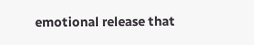emotional release that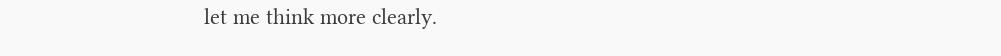let me think more clearly.